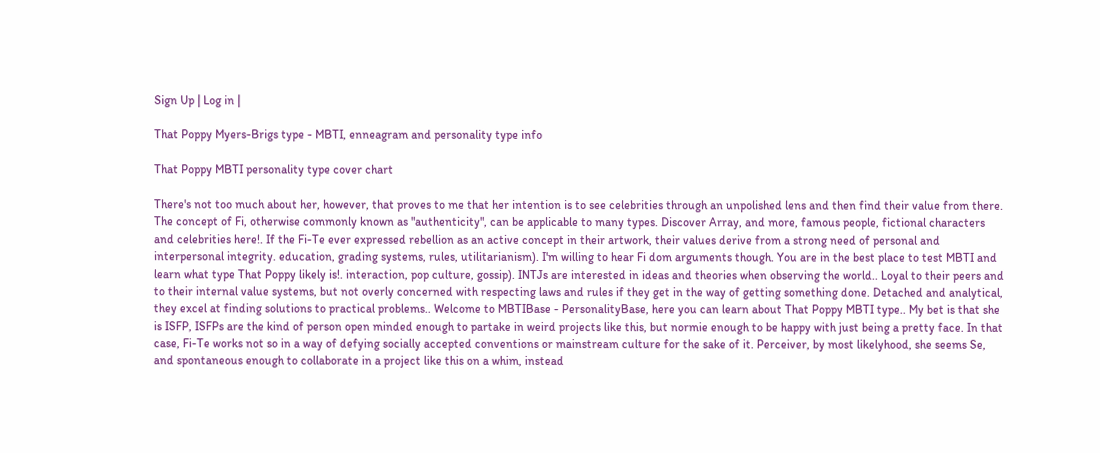Sign Up | Log in |

That Poppy Myers-Brigs type - MBTI, enneagram and personality type info

That Poppy MBTI personality type cover chart

There's not too much about her, however, that proves to me that her intention is to see celebrities through an unpolished lens and then find their value from there. The concept of Fi, otherwise commonly known as "authenticity", can be applicable to many types. Discover Array, and more, famous people, fictional characters and celebrities here!. If the Fi-Te ever expressed rebellion as an active concept in their artwork, their values derive from a strong need of personal and interpersonal integrity. education, grading systems, rules, utilitarianism). I'm willing to hear Fi dom arguments though. You are in the best place to test MBTI and learn what type That Poppy likely is!. interaction, pop culture, gossip). INTJs are interested in ideas and theories when observing the world.. Loyal to their peers and to their internal value systems, but not overly concerned with respecting laws and rules if they get in the way of getting something done. Detached and analytical, they excel at finding solutions to practical problems.. Welcome to MBTIBase - PersonalityBase, here you can learn about That Poppy MBTI type.. My bet is that she is ISFP, ISFPs are the kind of person open minded enough to partake in weird projects like this, but normie enough to be happy with just being a pretty face. In that case, Fi-Te works not so in a way of defying socially accepted conventions or mainstream culture for the sake of it. Perceiver, by most likelyhood, she seems Se, and spontaneous enough to collaborate in a project like this on a whim, instead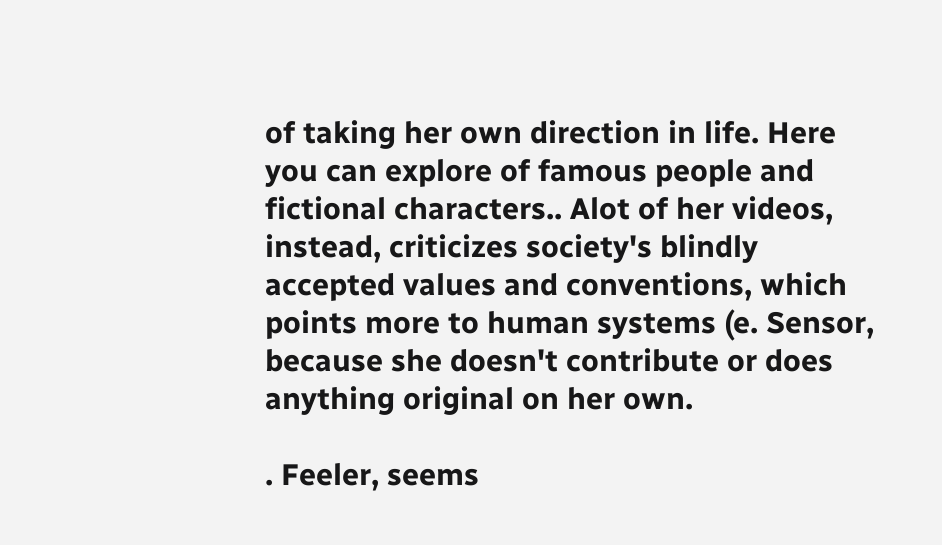of taking her own direction in life. Here you can explore of famous people and fictional characters.. Alot of her videos, instead, criticizes society's blindly accepted values and conventions, which points more to human systems (e. Sensor, because she doesn't contribute or does anything original on her own.

. Feeler, seems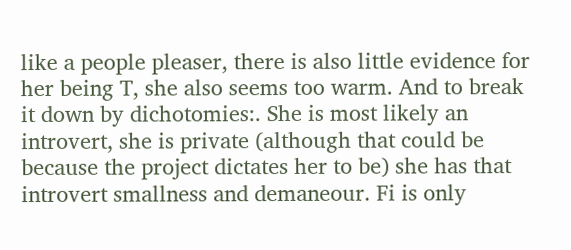like a people pleaser, there is also little evidence for her being T, she also seems too warm. And to break it down by dichotomies:. She is most likely an introvert, she is private (although that could be because the project dictates her to be) she has that introvert smallness and demaneour. Fi is only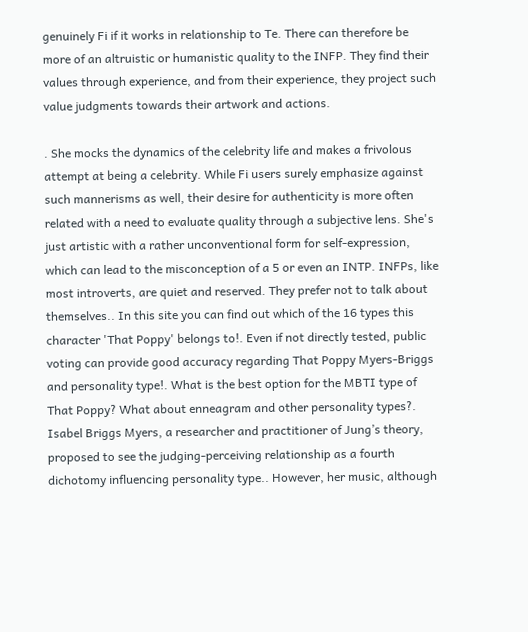genuinely Fi if it works in relationship to Te. There can therefore be more of an altruistic or humanistic quality to the INFP. They find their values through experience, and from their experience, they project such value judgments towards their artwork and actions.

. She mocks the dynamics of the celebrity life and makes a frivolous attempt at being a celebrity. While Fi users surely emphasize against such mannerisms as well, their desire for authenticity is more often related with a need to evaluate quality through a subjective lens. She's just artistic with a rather unconventional form for self-expression, which can lead to the misconception of a 5 or even an INTP. INFPs, like most introverts, are quiet and reserved. They prefer not to talk about themselves.. In this site you can find out which of the 16 types this character 'That Poppy' belongs to!. Even if not directly tested, public voting can provide good accuracy regarding That Poppy Myers-Briggs and personality type!. What is the best option for the MBTI type of That Poppy? What about enneagram and other personality types?. Isabel Briggs Myers, a researcher and practitioner of Jung’s theory, proposed to see the judging-perceiving relationship as a fourth dichotomy influencing personality type.. However, her music, although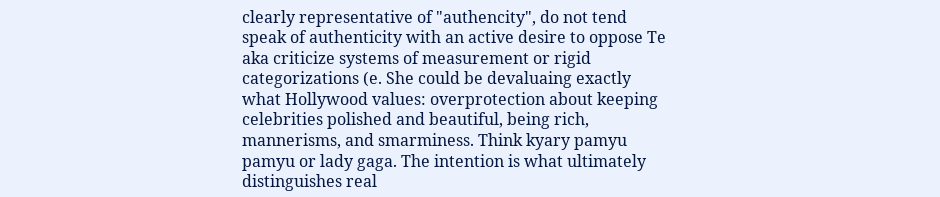clearly representative of "authencity", do not tend speak of authenticity with an active desire to oppose Te aka criticize systems of measurement or rigid categorizations (e. She could be devaluaing exactly what Hollywood values: overprotection about keeping celebrities polished and beautiful, being rich, mannerisms, and smarminess. Think kyary pamyu pamyu or lady gaga. The intention is what ultimately distinguishes real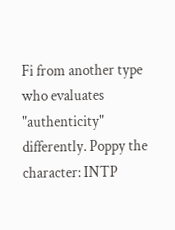Fi from another type who evaluates "authenticity" differently. Poppy the character: INTP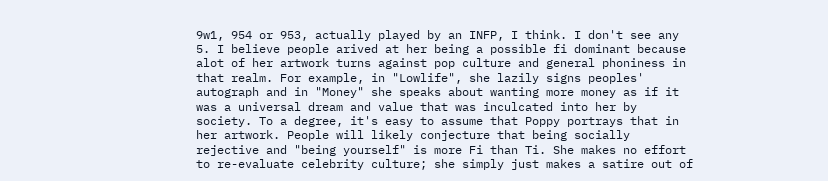9w1, 954 or 953, actually played by an INFP, I think. I don't see any 5. I believe people arived at her being a possible fi dominant because alot of her artwork turns against pop culture and general phoniness in that realm. For example, in "Lowlife", she lazily signs peoples' autograph and in "Money" she speaks about wanting more money as if it was a universal dream and value that was inculcated into her by society. To a degree, it's easy to assume that Poppy portrays that in her artwork. People will likely conjecture that being socially rejective and "being yourself" is more Fi than Ti. She makes no effort to re-evaluate celebrity culture; she simply just makes a satire out of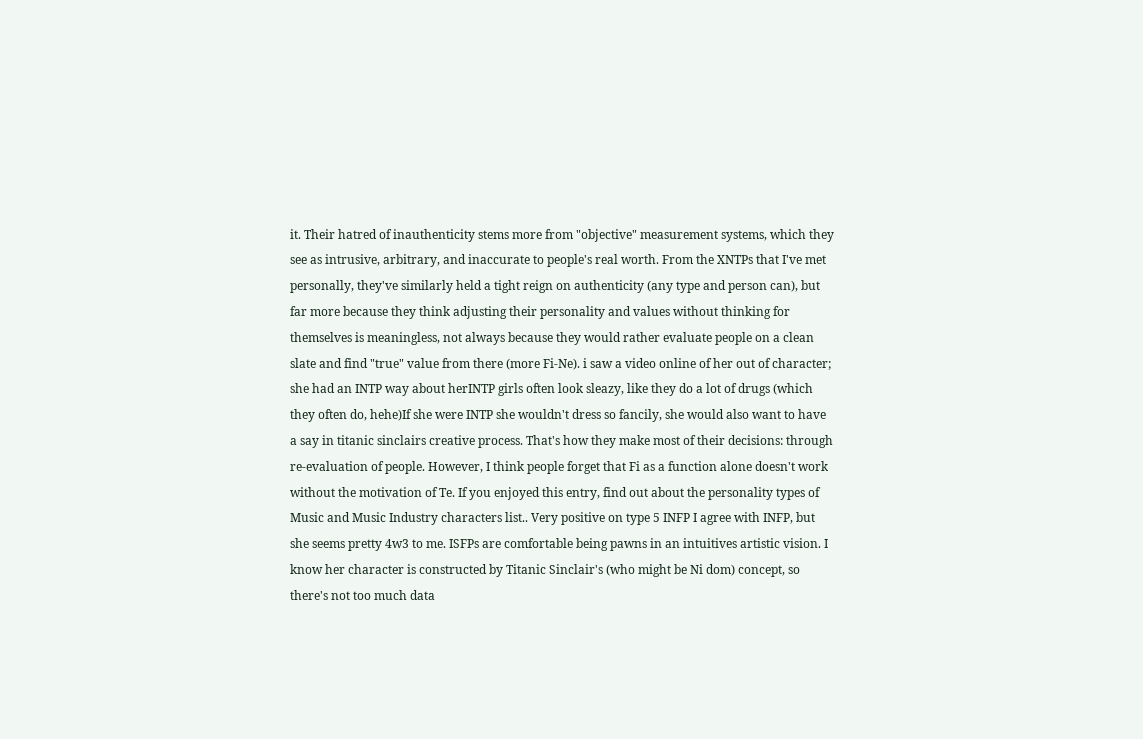it. Their hatred of inauthenticity stems more from "objective" measurement systems, which they see as intrusive, arbitrary, and inaccurate to people's real worth. From the XNTPs that I've met personally, they've similarly held a tight reign on authenticity (any type and person can), but far more because they think adjusting their personality and values without thinking for themselves is meaningless, not always because they would rather evaluate people on a clean slate and find "true" value from there (more Fi-Ne). i saw a video online of her out of character; she had an INTP way about herINTP girls often look sleazy, like they do a lot of drugs (which they often do, hehe)If she were INTP she wouldn't dress so fancily, she would also want to have a say in titanic sinclairs creative process. That's how they make most of their decisions: through re-evaluation of people. However, I think people forget that Fi as a function alone doesn't work without the motivation of Te. If you enjoyed this entry, find out about the personality types of Music and Music Industry characters list.. Very positive on type 5 INFP I agree with INFP, but she seems pretty 4w3 to me. ISFPs are comfortable being pawns in an intuitives artistic vision. I know her character is constructed by Titanic Sinclair's (who might be Ni dom) concept, so there's not too much data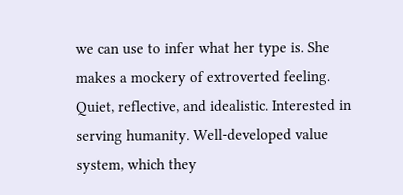we can use to infer what her type is. She makes a mockery of extroverted feeling. Quiet, reflective, and idealistic. Interested in serving humanity. Well-developed value system, which they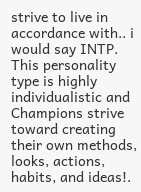strive to live in accordance with.. i would say INTP. This personality type is highly individualistic and Champions strive toward creating their own methods, looks, actions, habits, and ideas!.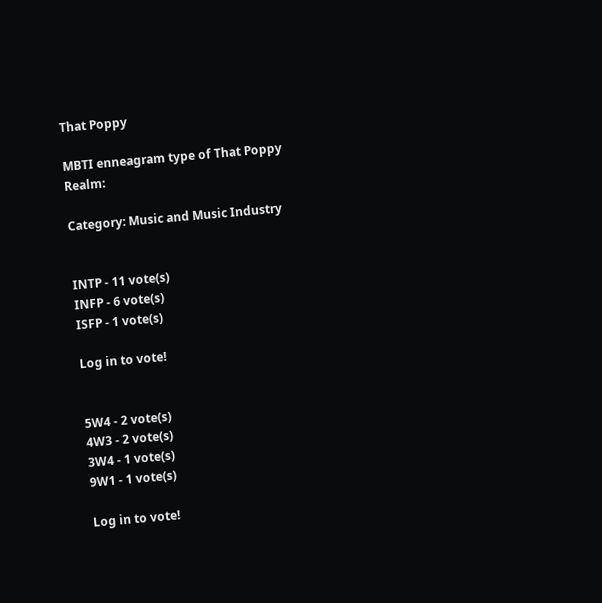That Poppy

MBTI enneagram type of That Poppy Realm:

Category: Music and Music Industry


INTP - 11 vote(s)
INFP - 6 vote(s)
ISFP - 1 vote(s)

Log in to vote!


5W4 - 2 vote(s)
4W3 - 2 vote(s)
3W4 - 1 vote(s)
9W1 - 1 vote(s)

Log in to vote!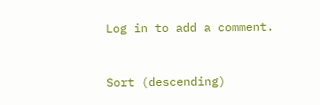Log in to add a comment.


Sort (descending)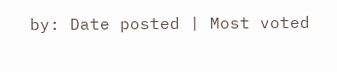by: Date posted | Most voted